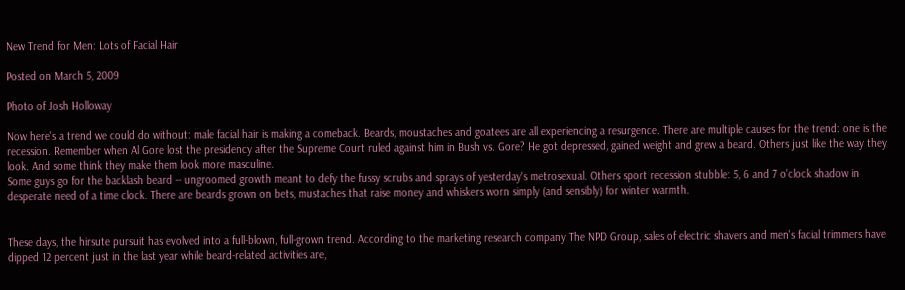New Trend for Men: Lots of Facial Hair

Posted on March 5, 2009

Photo of Josh Holloway

Now here's a trend we could do without: male facial hair is making a comeback. Beards, moustaches and goatees are all experiencing a resurgence. There are multiple causes for the trend: one is the recession. Remember when Al Gore lost the presidency after the Supreme Court ruled against him in Bush vs. Gore? He got depressed, gained weight and grew a beard. Others just like the way they look. And some think they make them look more masculine.
Some guys go for the backlash beard -- ungroomed growth meant to defy the fussy scrubs and sprays of yesterday's metrosexual. Others sport recession stubble: 5, 6 and 7 o'clock shadow in desperate need of a time clock. There are beards grown on bets, mustaches that raise money and whiskers worn simply (and sensibly) for winter warmth.


These days, the hirsute pursuit has evolved into a full-blown, full-grown trend. According to the marketing research company The NPD Group, sales of electric shavers and men's facial trimmers have dipped 12 percent just in the last year while beard-related activities are,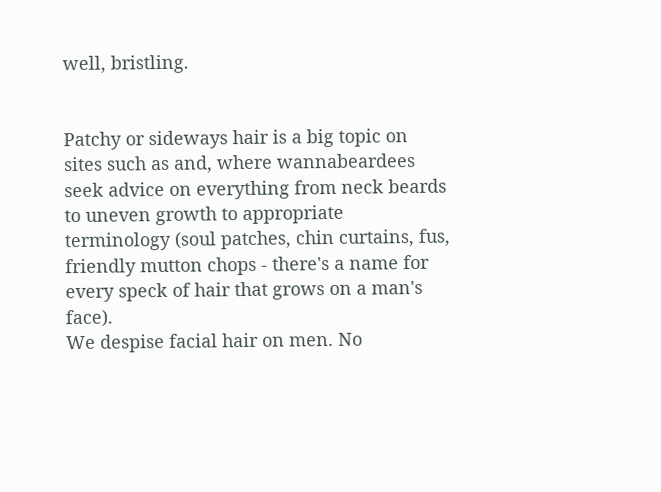well, bristling.


Patchy or sideways hair is a big topic on sites such as and, where wannabeardees seek advice on everything from neck beards to uneven growth to appropriate terminology (soul patches, chin curtains, fus, friendly mutton chops - there's a name for every speck of hair that grows on a man's face).
We despise facial hair on men. No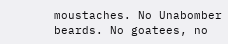moustaches. No Unabomber beards. No goatees, no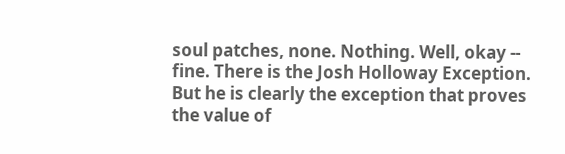soul patches, none. Nothing. Well, okay -- fine. There is the Josh Holloway Exception. But he is clearly the exception that proves the value of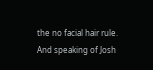the no facial hair rule. And speaking of Josh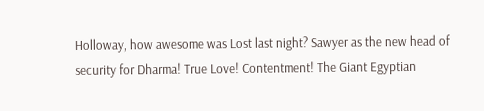Holloway, how awesome was Lost last night? Sawyer as the new head of security for Dharma! True Love! Contentment! The Giant Egyptian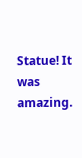Statue! It was amazing.